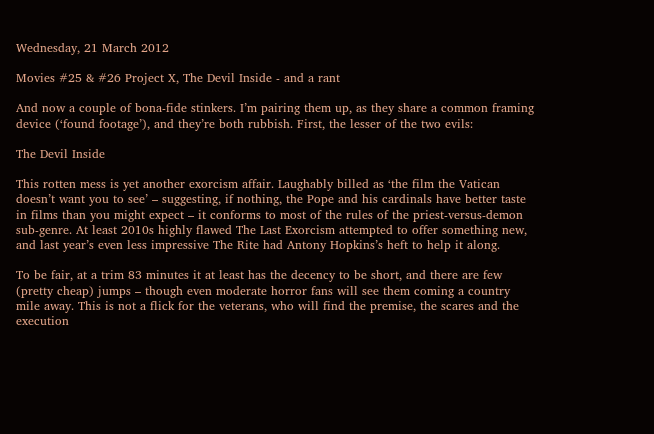Wednesday, 21 March 2012

Movies #25 & #26 Project X, The Devil Inside - and a rant

And now a couple of bona-fide stinkers. I’m pairing them up, as they share a common framing device (‘found footage’), and they’re both rubbish. First, the lesser of the two evils:

The Devil Inside

This rotten mess is yet another exorcism affair. Laughably billed as ‘the film the Vatican doesn’t want you to see’ – suggesting, if nothing, the Pope and his cardinals have better taste in films than you might expect – it conforms to most of the rules of the priest-versus-demon sub-genre. At least 2010s highly flawed The Last Exorcism attempted to offer something new, and last year’s even less impressive The Rite had Antony Hopkins’s heft to help it along.

To be fair, at a trim 83 minutes it at least has the decency to be short, and there are few (pretty cheap) jumps – though even moderate horror fans will see them coming a country mile away. This is not a flick for the veterans, who will find the premise, the scares and the execution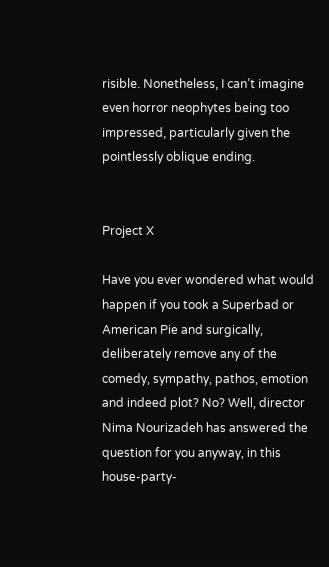risible. Nonetheless, I can’t imagine even horror neophytes being too impressed, particularly given the pointlessly oblique ending.


Project X

Have you ever wondered what would happen if you took a Superbad or American Pie and surgically, deliberately remove any of the comedy, sympathy, pathos, emotion and indeed plot? No? Well, director Nima Nourizadeh has answered the question for you anyway, in this house-party-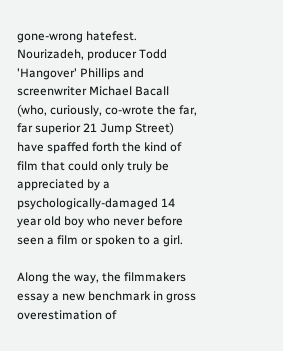gone-wrong hatefest. Nourizadeh, producer Todd 'Hangover' Phillips and screenwriter Michael Bacall (who, curiously, co-wrote the far, far superior 21 Jump Street) have spaffed forth the kind of film that could only truly be appreciated by a psychologically-damaged 14 year old boy who never before seen a film or spoken to a girl.

Along the way, the filmmakers essay a new benchmark in gross overestimation of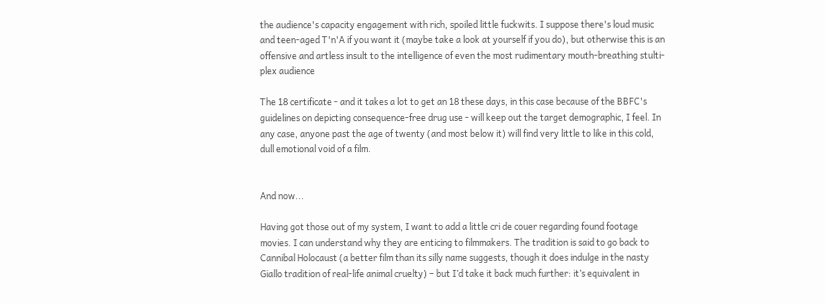the audience's capacity engagement with rich, spoiled little fuckwits. I suppose there's loud music and teen-aged T'n'A if you want it (maybe take a look at yourself if you do), but otherwise this is an offensive and artless insult to the intelligence of even the most rudimentary mouth-breathing stulti-plex audience

The 18 certificate - and it takes a lot to get an 18 these days, in this case because of the BBFC's guidelines on depicting consequence-free drug use - will keep out the target demographic, I feel. In any case, anyone past the age of twenty (and most below it) will find very little to like in this cold, dull emotional void of a film.


And now...

Having got those out of my system, I want to add a little cri de couer regarding found footage movies. I can understand why they are enticing to filmmakers. The tradition is said to go back to Cannibal Holocaust (a better film than its silly name suggests, though it does indulge in the nasty Giallo tradition of real-life animal cruelty) – but I’d take it back much further: it’s equivalent in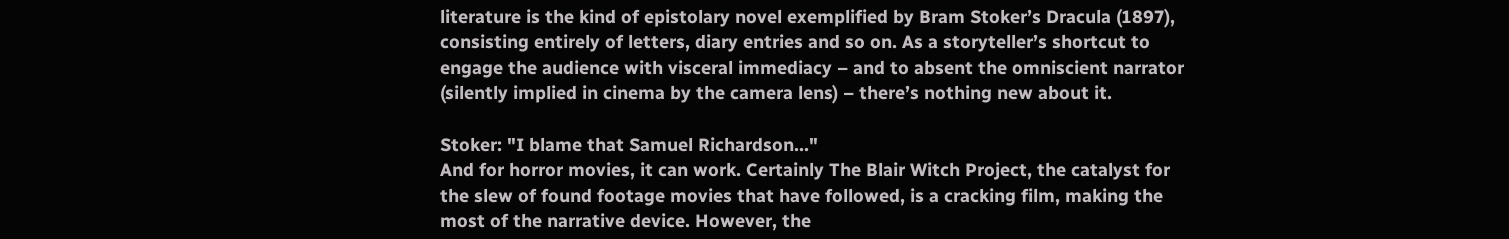literature is the kind of epistolary novel exemplified by Bram Stoker’s Dracula (1897), consisting entirely of letters, diary entries and so on. As a storyteller’s shortcut to engage the audience with visceral immediacy – and to absent the omniscient narrator (silently implied in cinema by the camera lens) – there’s nothing new about it.

Stoker: "I blame that Samuel Richardson..."
And for horror movies, it can work. Certainly The Blair Witch Project, the catalyst for the slew of found footage movies that have followed, is a cracking film, making the most of the narrative device. However, the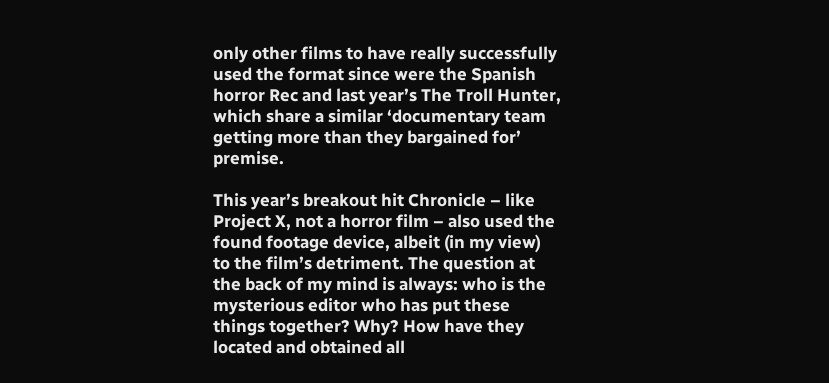only other films to have really successfully used the format since were the Spanish horror Rec and last year’s The Troll Hunter, which share a similar ‘documentary team getting more than they bargained for’ premise.

This year’s breakout hit Chronicle – like Project X, not a horror film – also used the found footage device, albeit (in my view) to the film’s detriment. The question at the back of my mind is always: who is the mysterious editor who has put these things together? Why? How have they located and obtained all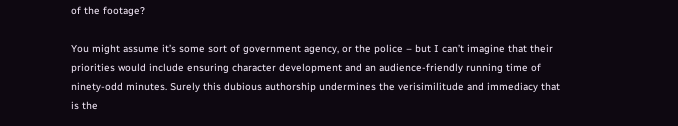of the footage?

You might assume it’s some sort of government agency, or the police – but I can’t imagine that their priorities would include ensuring character development and an audience-friendly running time of ninety-odd minutes. Surely this dubious authorship undermines the verisimilitude and immediacy that is the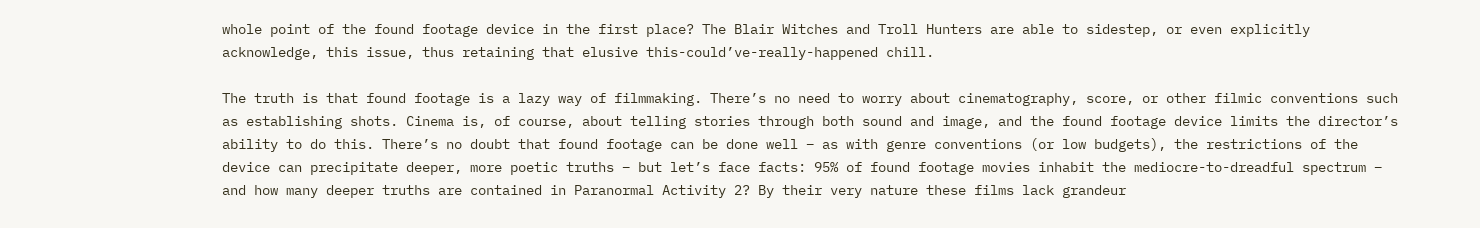whole point of the found footage device in the first place? The Blair Witches and Troll Hunters are able to sidestep, or even explicitly acknowledge, this issue, thus retaining that elusive this-could’ve-really-happened chill.

The truth is that found footage is a lazy way of filmmaking. There’s no need to worry about cinematography, score, or other filmic conventions such as establishing shots. Cinema is, of course, about telling stories through both sound and image, and the found footage device limits the director’s ability to do this. There’s no doubt that found footage can be done well – as with genre conventions (or low budgets), the restrictions of the device can precipitate deeper, more poetic truths – but let’s face facts: 95% of found footage movies inhabit the mediocre-to-dreadful spectrum – and how many deeper truths are contained in Paranormal Activity 2? By their very nature these films lack grandeur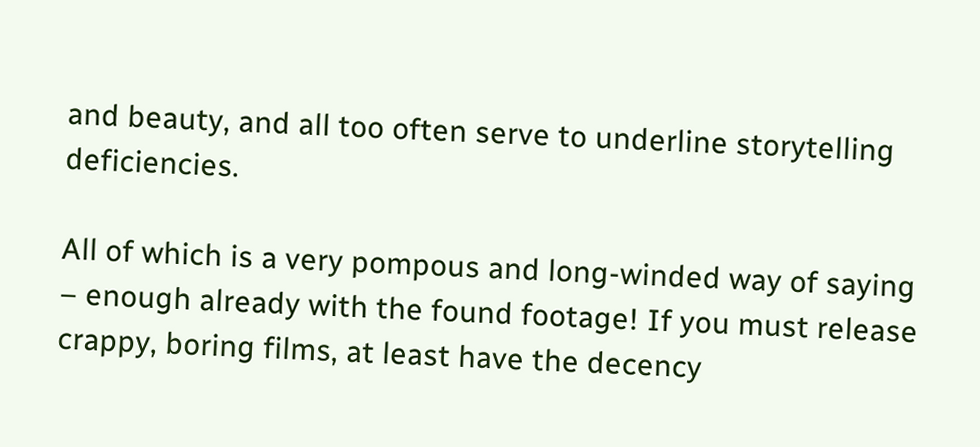and beauty, and all too often serve to underline storytelling deficiencies.

All of which is a very pompous and long-winded way of saying – enough already with the found footage! If you must release crappy, boring films, at least have the decency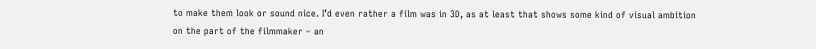to make them look or sound nice. I’d even rather a film was in 3D, as at least that shows some kind of visual ambition on the part of the filmmaker – an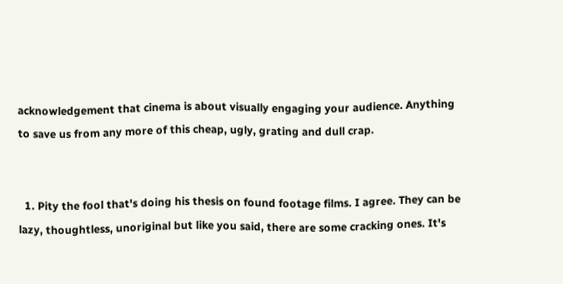acknowledgement that cinema is about visually engaging your audience. Anything to save us from any more of this cheap, ugly, grating and dull crap.


  1. Pity the fool that's doing his thesis on found footage films. I agree. They can be lazy, thoughtless, unoriginal but like you said, there are some cracking ones. It's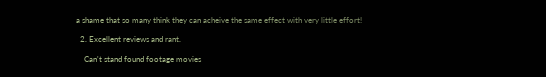a shame that so many think they can acheive the same effect with very little effort!

  2. Excellent reviews and rant.

    Can't stand found footage movies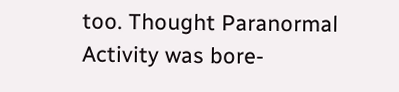too. Thought Paranormal Activity was bore-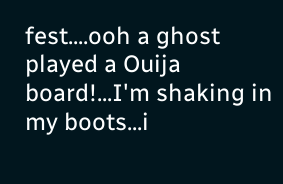fest....ooh a ghost played a Ouija board!...I'm shaking in my boots...i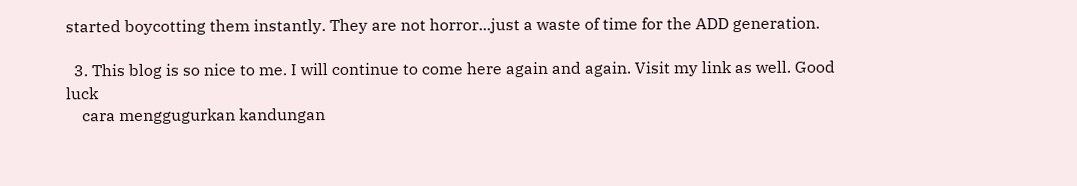started boycotting them instantly. They are not horror...just a waste of time for the ADD generation.

  3. This blog is so nice to me. I will continue to come here again and again. Visit my link as well. Good luck
    cara menggugurkan kandungan